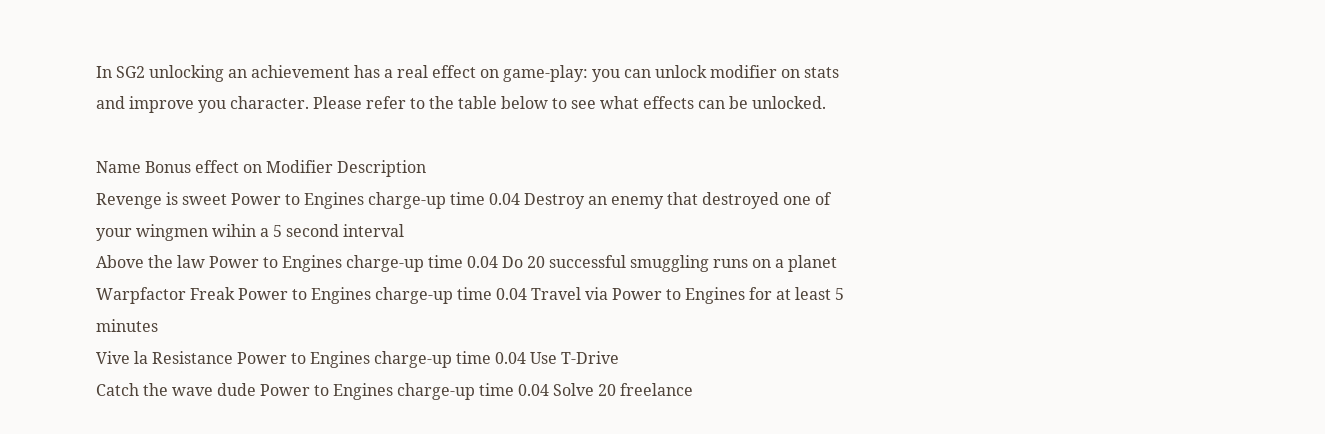In SG2 unlocking an achievement has a real effect on game-play: you can unlock modifier on stats and improve you character. Please refer to the table below to see what effects can be unlocked.

Name Bonus effect on Modifier Description
Revenge is sweet Power to Engines charge-up time 0.04 Destroy an enemy that destroyed one of your wingmen wihin a 5 second interval
Above the law Power to Engines charge-up time 0.04 Do 20 successful smuggling runs on a planet
Warpfactor Freak Power to Engines charge-up time 0.04 Travel via Power to Engines for at least 5 minutes
Vive la Resistance Power to Engines charge-up time 0.04 Use T-Drive
Catch the wave dude Power to Engines charge-up time 0.04 Solve 20 freelance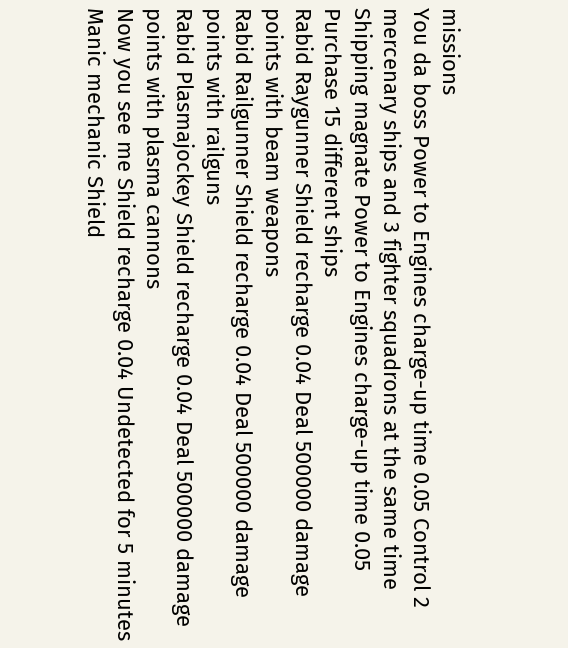missions
You da boss Power to Engines charge-up time 0.05 Control 2 mercenary ships and 3 fighter squadrons at the same time
Shipping magnate Power to Engines charge-up time 0.05 Purchase 15 different ships
Rabid Raygunner Shield recharge 0.04 Deal 500000 damage points with beam weapons
Rabid Railgunner Shield recharge 0.04 Deal 500000 damage points with railguns
Rabid Plasmajockey Shield recharge 0.04 Deal 500000 damage points with plasma cannons
Now you see me Shield recharge 0.04 Undetected for 5 minutes
Manic mechanic Shield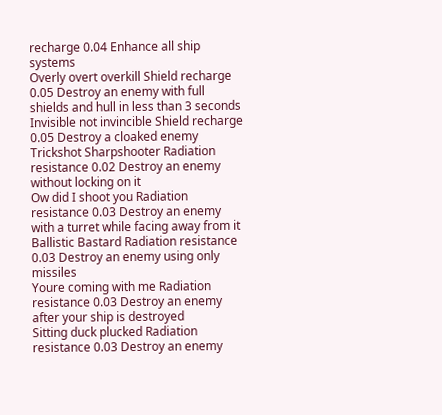recharge 0.04 Enhance all ship systems
Overly overt overkill Shield recharge 0.05 Destroy an enemy with full shields and hull in less than 3 seconds
Invisible not invincible Shield recharge 0.05 Destroy a cloaked enemy
Trickshot Sharpshooter Radiation resistance 0.02 Destroy an enemy without locking on it
Ow did I shoot you Radiation resistance 0.03 Destroy an enemy with a turret while facing away from it
Ballistic Bastard Radiation resistance 0.03 Destroy an enemy using only missiles
Youre coming with me Radiation resistance 0.03 Destroy an enemy after your ship is destroyed
Sitting duck plucked Radiation resistance 0.03 Destroy an enemy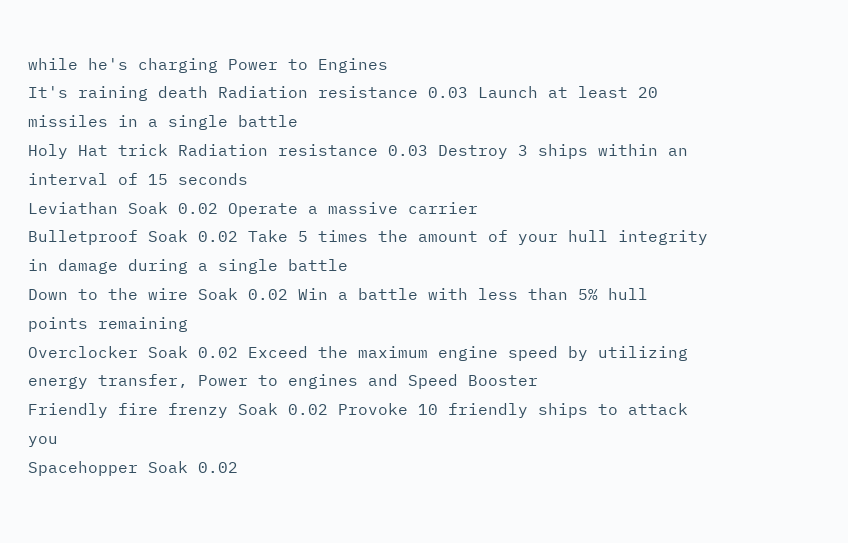while he's charging Power to Engines
It's raining death Radiation resistance 0.03 Launch at least 20 missiles in a single battle
Holy Hat trick Radiation resistance 0.03 Destroy 3 ships within an interval of 15 seconds
Leviathan Soak 0.02 Operate a massive carrier
Bulletproof Soak 0.02 Take 5 times the amount of your hull integrity in damage during a single battle
Down to the wire Soak 0.02 Win a battle with less than 5% hull points remaining
Overclocker Soak 0.02 Exceed the maximum engine speed by utilizing energy transfer, Power to engines and Speed Booster
Friendly fire frenzy Soak 0.02 Provoke 10 friendly ships to attack you
Spacehopper Soak 0.02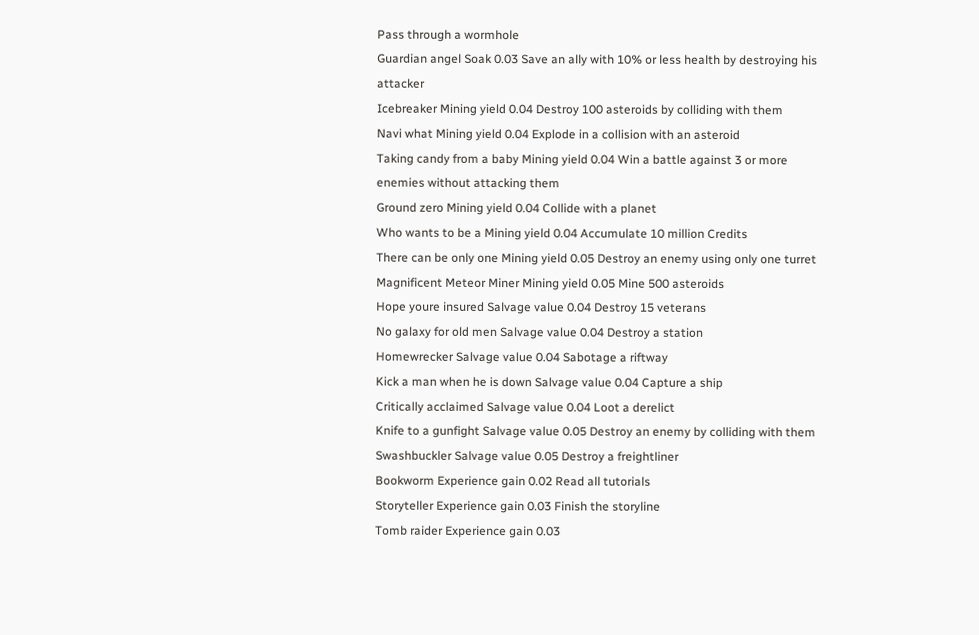Pass through a wormhole
Guardian angel Soak 0.03 Save an ally with 10% or less health by destroying his attacker
Icebreaker Mining yield 0.04 Destroy 100 asteroids by colliding with them
Navi what Mining yield 0.04 Explode in a collision with an asteroid
Taking candy from a baby Mining yield 0.04 Win a battle against 3 or more enemies without attacking them
Ground zero Mining yield 0.04 Collide with a planet
Who wants to be a Mining yield 0.04 Accumulate 10 million Credits
There can be only one Mining yield 0.05 Destroy an enemy using only one turret
Magnificent Meteor Miner Mining yield 0.05 Mine 500 asteroids
Hope youre insured Salvage value 0.04 Destroy 15 veterans
No galaxy for old men Salvage value 0.04 Destroy a station
Homewrecker Salvage value 0.04 Sabotage a riftway
Kick a man when he is down Salvage value 0.04 Capture a ship
Critically acclaimed Salvage value 0.04 Loot a derelict
Knife to a gunfight Salvage value 0.05 Destroy an enemy by colliding with them
Swashbuckler Salvage value 0.05 Destroy a freightliner
Bookworm Experience gain 0.02 Read all tutorials
Storyteller Experience gain 0.03 Finish the storyline
Tomb raider Experience gain 0.03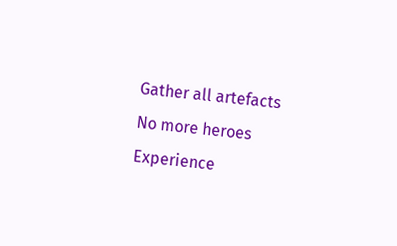Gather all artefacts
No more heroes Experience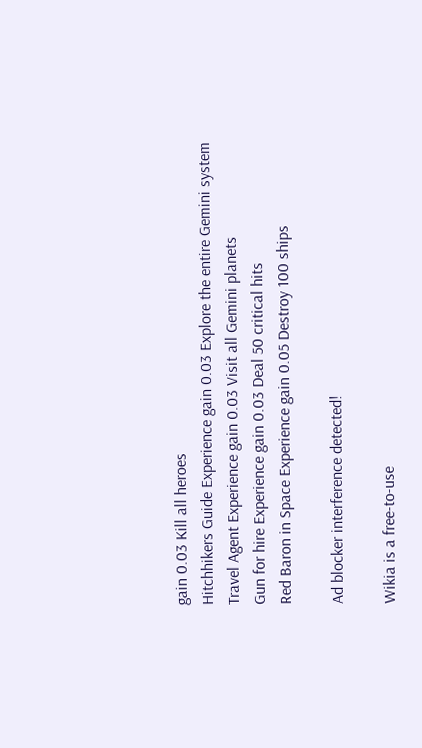gain 0.03 Kill all heroes
Hitchhikers Guide Experience gain 0.03 Explore the entire Gemini system
Travel Agent Experience gain 0.03 Visit all Gemini planets
Gun for hire Experience gain 0.03 Deal 50 critical hits
Red Baron in Space Experience gain 0.05 Destroy 100 ships

Ad blocker interference detected!

Wikia is a free-to-use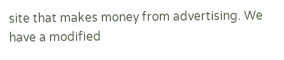site that makes money from advertising. We have a modified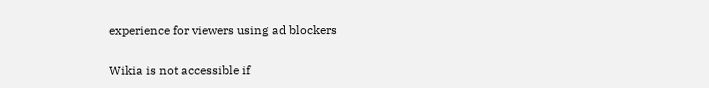experience for viewers using ad blockers

Wikia is not accessible if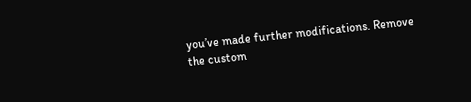you’ve made further modifications. Remove the custom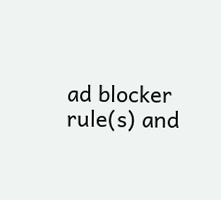ad blocker rule(s) and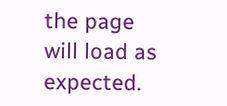the page will load as expected.